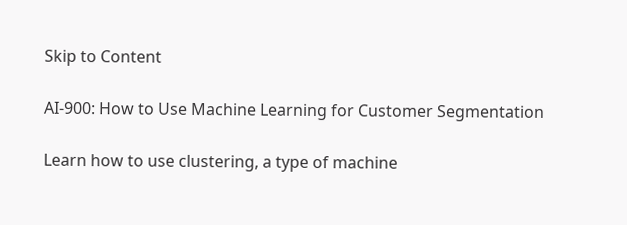Skip to Content

AI-900: How to Use Machine Learning for Customer Segmentation

Learn how to use clustering, a type of machine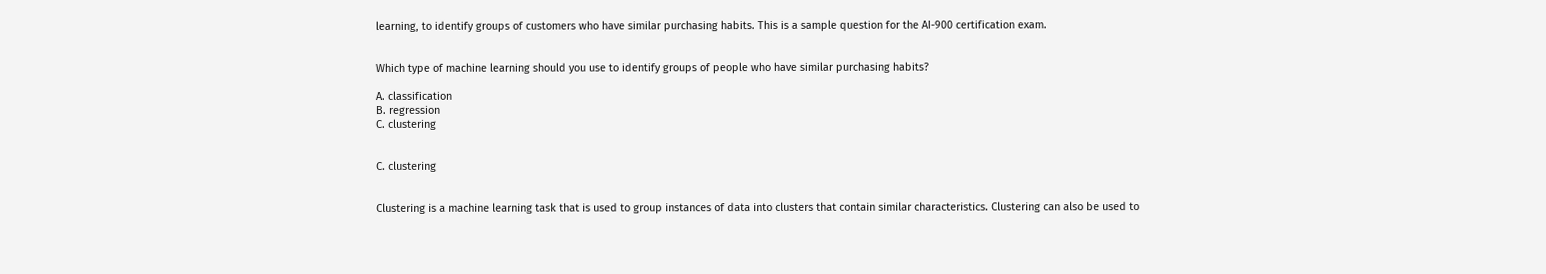learning, to identify groups of customers who have similar purchasing habits. This is a sample question for the AI-900 certification exam.


Which type of machine learning should you use to identify groups of people who have similar purchasing habits?

A. classification
B. regression
C. clustering


C. clustering


Clustering is a machine learning task that is used to group instances of data into clusters that contain similar characteristics. Clustering can also be used to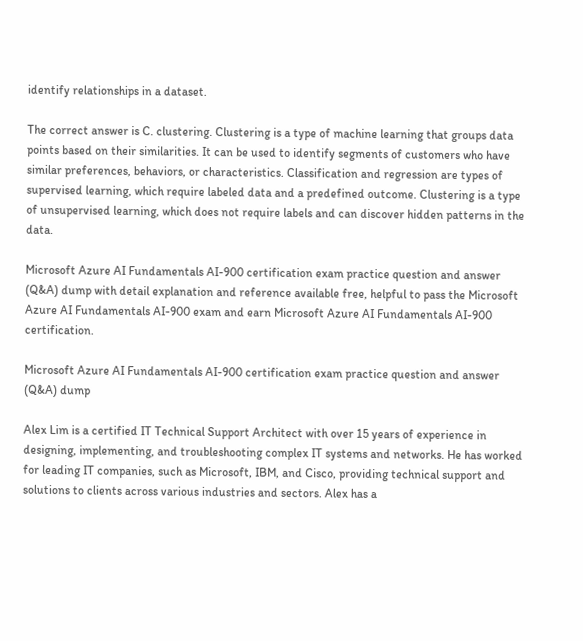identify relationships in a dataset.

The correct answer is C. clustering. Clustering is a type of machine learning that groups data points based on their similarities. It can be used to identify segments of customers who have similar preferences, behaviors, or characteristics. Classification and regression are types of supervised learning, which require labeled data and a predefined outcome. Clustering is a type of unsupervised learning, which does not require labels and can discover hidden patterns in the data.

Microsoft Azure AI Fundamentals AI-900 certification exam practice question and answer (Q&A) dump with detail explanation and reference available free, helpful to pass the Microsoft Azure AI Fundamentals AI-900 exam and earn Microsoft Azure AI Fundamentals AI-900 certification.

Microsoft Azure AI Fundamentals AI-900 certification exam practice question and answer (Q&A) dump

Alex Lim is a certified IT Technical Support Architect with over 15 years of experience in designing, implementing, and troubleshooting complex IT systems and networks. He has worked for leading IT companies, such as Microsoft, IBM, and Cisco, providing technical support and solutions to clients across various industries and sectors. Alex has a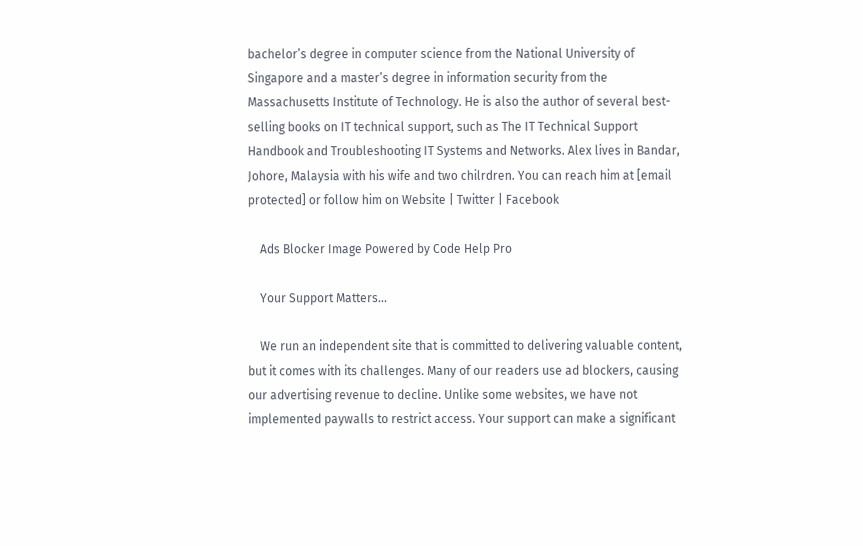bachelor’s degree in computer science from the National University of Singapore and a master’s degree in information security from the Massachusetts Institute of Technology. He is also the author of several best-selling books on IT technical support, such as The IT Technical Support Handbook and Troubleshooting IT Systems and Networks. Alex lives in Bandar, Johore, Malaysia with his wife and two chilrdren. You can reach him at [email protected] or follow him on Website | Twitter | Facebook

    Ads Blocker Image Powered by Code Help Pro

    Your Support Matters...

    We run an independent site that is committed to delivering valuable content, but it comes with its challenges. Many of our readers use ad blockers, causing our advertising revenue to decline. Unlike some websites, we have not implemented paywalls to restrict access. Your support can make a significant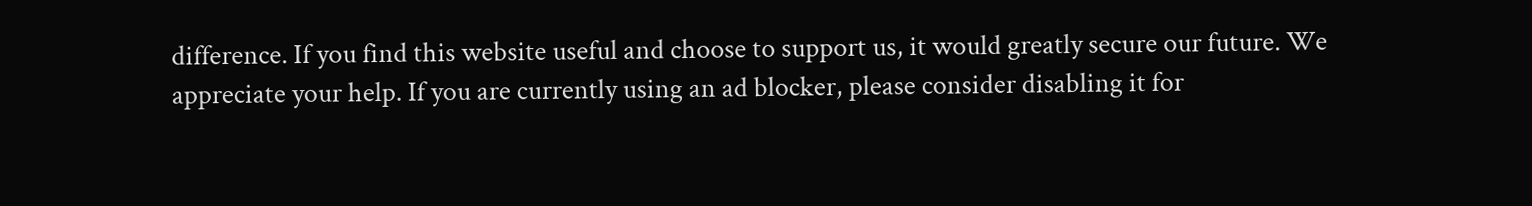difference. If you find this website useful and choose to support us, it would greatly secure our future. We appreciate your help. If you are currently using an ad blocker, please consider disabling it for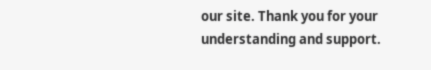our site. Thank you for your understanding and support.